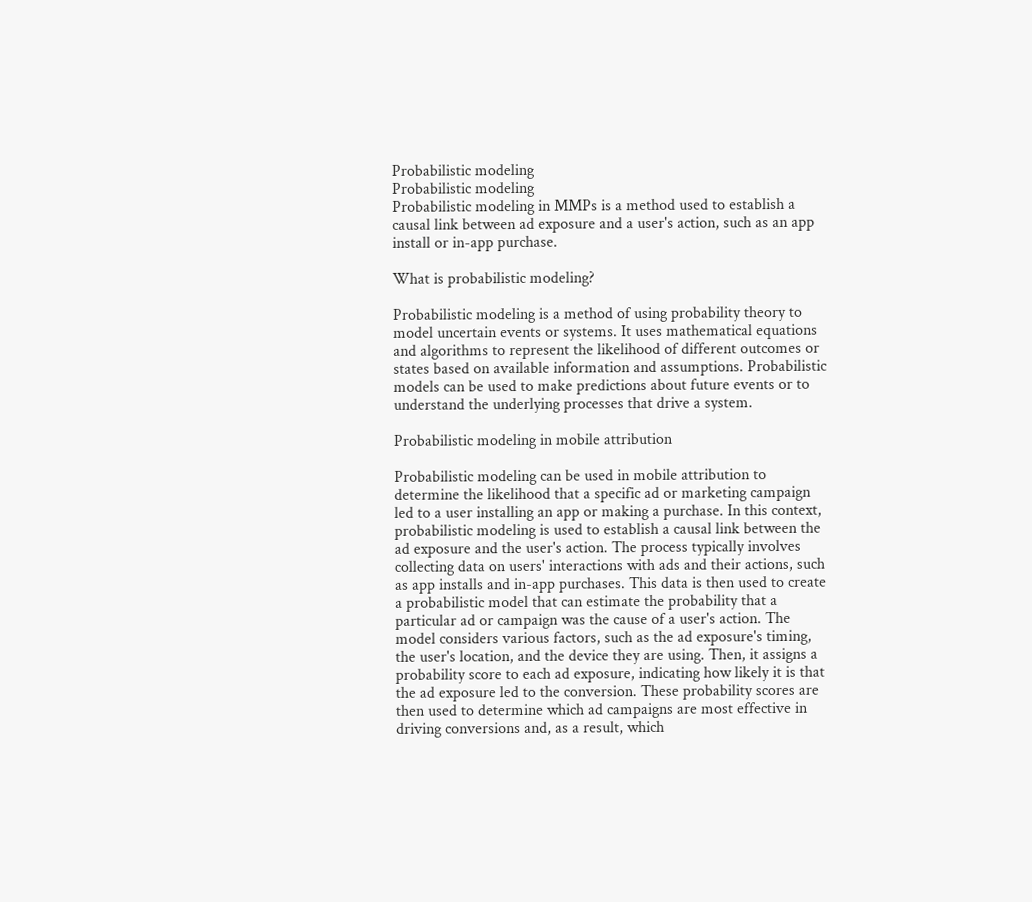Probabilistic modeling
Probabilistic modeling
Probabilistic modeling in MMPs is a method used to establish a causal link between ad exposure and a user's action, such as an app install or in-app purchase.

What is probabilistic modeling?

Probabilistic modeling is a method of using probability theory to model uncertain events or systems. It uses mathematical equations and algorithms to represent the likelihood of different outcomes or states based on available information and assumptions. Probabilistic models can be used to make predictions about future events or to understand the underlying processes that drive a system.

Probabilistic modeling in mobile attribution

Probabilistic modeling can be used in mobile attribution to determine the likelihood that a specific ad or marketing campaign led to a user installing an app or making a purchase. In this context, probabilistic modeling is used to establish a causal link between the ad exposure and the user's action. The process typically involves collecting data on users' interactions with ads and their actions, such as app installs and in-app purchases. This data is then used to create a probabilistic model that can estimate the probability that a particular ad or campaign was the cause of a user's action. The model considers various factors, such as the ad exposure's timing, the user's location, and the device they are using. Then, it assigns a probability score to each ad exposure, indicating how likely it is that the ad exposure led to the conversion. These probability scores are then used to determine which ad campaigns are most effective in driving conversions and, as a result, which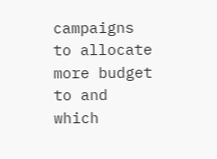campaigns to allocate more budget to and which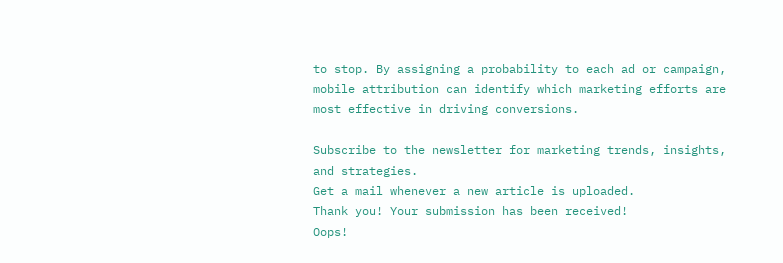to stop. By assigning a probability to each ad or campaign, mobile attribution can identify which marketing efforts are most effective in driving conversions.

Subscribe to the newsletter for marketing trends, insights, and strategies.
Get a mail whenever a new article is uploaded.
Thank you! Your submission has been received!
Oops!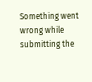Something went wrong while submitting the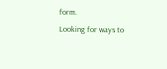form.
Looking for ways to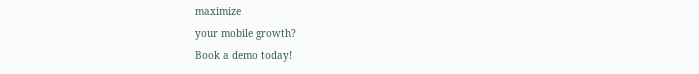maximize
your mobile growth?
Book a demo today!